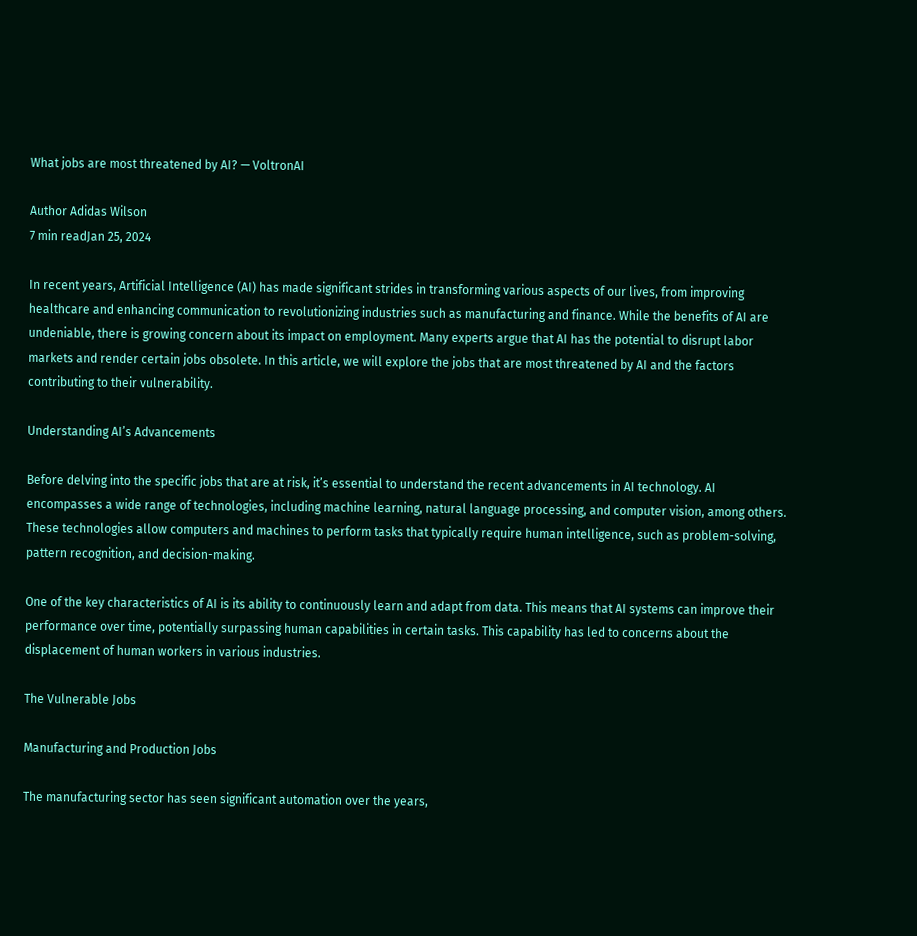What jobs are most threatened by AI? — VoltronAI

Author Adidas Wilson
7 min readJan 25, 2024

In recent years, Artificial Intelligence (AI) has made significant strides in transforming various aspects of our lives, from improving healthcare and enhancing communication to revolutionizing industries such as manufacturing and finance. While the benefits of AI are undeniable, there is growing concern about its impact on employment. Many experts argue that AI has the potential to disrupt labor markets and render certain jobs obsolete. In this article, we will explore the jobs that are most threatened by AI and the factors contributing to their vulnerability.

Understanding AI’s Advancements

Before delving into the specific jobs that are at risk, it’s essential to understand the recent advancements in AI technology. AI encompasses a wide range of technologies, including machine learning, natural language processing, and computer vision, among others. These technologies allow computers and machines to perform tasks that typically require human intelligence, such as problem-solving, pattern recognition, and decision-making.

One of the key characteristics of AI is its ability to continuously learn and adapt from data. This means that AI systems can improve their performance over time, potentially surpassing human capabilities in certain tasks. This capability has led to concerns about the displacement of human workers in various industries.

The Vulnerable Jobs

Manufacturing and Production Jobs

The manufacturing sector has seen significant automation over the years,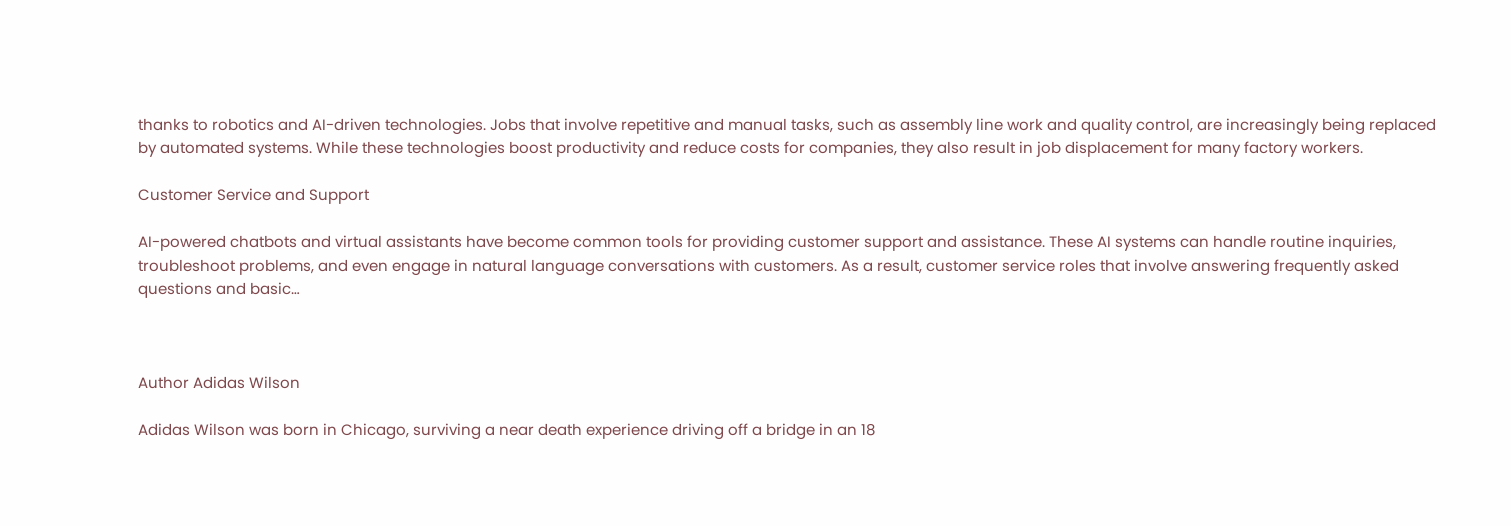thanks to robotics and AI-driven technologies. Jobs that involve repetitive and manual tasks, such as assembly line work and quality control, are increasingly being replaced by automated systems. While these technologies boost productivity and reduce costs for companies, they also result in job displacement for many factory workers.

Customer Service and Support

AI-powered chatbots and virtual assistants have become common tools for providing customer support and assistance. These AI systems can handle routine inquiries, troubleshoot problems, and even engage in natural language conversations with customers. As a result, customer service roles that involve answering frequently asked questions and basic…



Author Adidas Wilson

Adidas Wilson was born in Chicago, surviving a near death experience driving off a bridge in an 18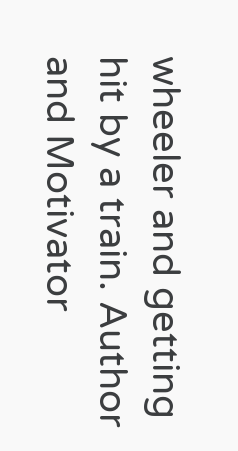wheeler and getting hit by a train. Author and Motivator